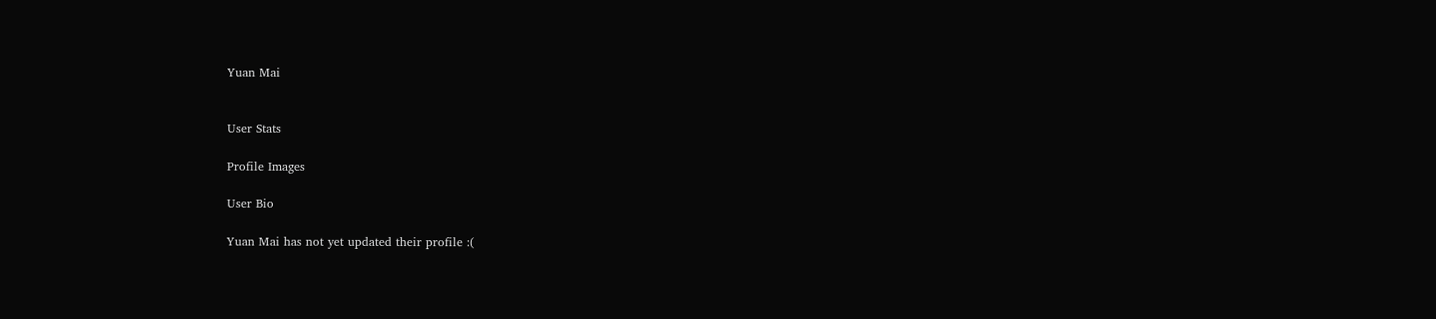Yuan Mai


User Stats

Profile Images

User Bio

Yuan Mai has not yet updated their profile :(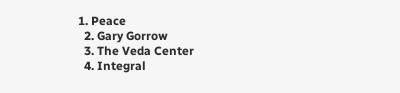1. Peace
  2. Gary Gorrow
  3. The Veda Center
  4. Integral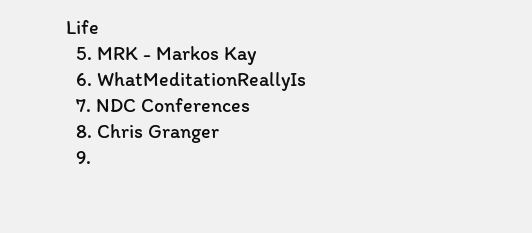Life
  5. MRK - Markos Kay
  6. WhatMeditationReallyIs
  7. NDC Conferences
  8. Chris Granger
  9.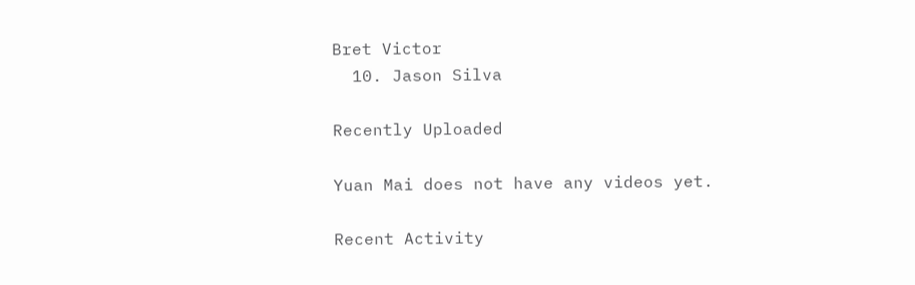Bret Victor
  10. Jason Silva

Recently Uploaded

Yuan Mai does not have any videos yet.

Recent Activity